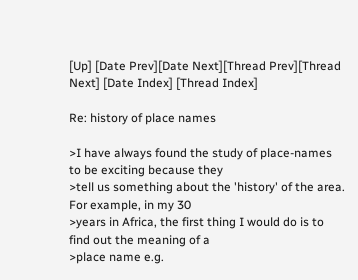[Up] [Date Prev][Date Next][Thread Prev][Thread Next] [Date Index] [Thread Index]

Re: history of place names

>I have always found the study of place-names to be exciting because they
>tell us something about the 'history' of the area.  For example, in my 30
>years in Africa, the first thing I would do is to find out the meaning of a
>place name e.g.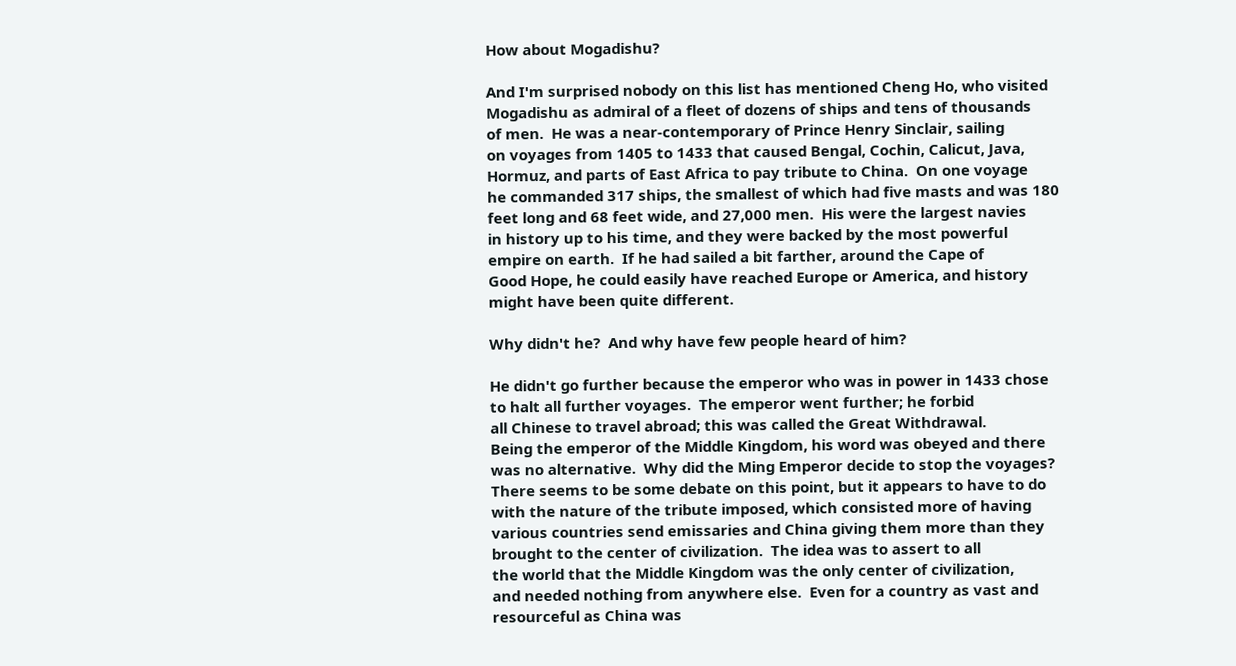How about Mogadishu?

And I'm surprised nobody on this list has mentioned Cheng Ho, who visited
Mogadishu as admiral of a fleet of dozens of ships and tens of thousands
of men.  He was a near-contemporary of Prince Henry Sinclair, sailing
on voyages from 1405 to 1433 that caused Bengal, Cochin, Calicut, Java,
Hormuz, and parts of East Africa to pay tribute to China.  On one voyage
he commanded 317 ships, the smallest of which had five masts and was 180
feet long and 68 feet wide, and 27,000 men.  His were the largest navies
in history up to his time, and they were backed by the most powerful
empire on earth.  If he had sailed a bit farther, around the Cape of
Good Hope, he could easily have reached Europe or America, and history
might have been quite different.

Why didn't he?  And why have few people heard of him?

He didn't go further because the emperor who was in power in 1433 chose
to halt all further voyages.  The emperor went further; he forbid
all Chinese to travel abroad; this was called the Great Withdrawal.
Being the emperor of the Middle Kingdom, his word was obeyed and there
was no alternative.  Why did the Ming Emperor decide to stop the voyages?
There seems to be some debate on this point, but it appears to have to do
with the nature of the tribute imposed, which consisted more of having
various countries send emissaries and China giving them more than they
brought to the center of civilization.  The idea was to assert to all
the world that the Middle Kingdom was the only center of civilization,
and needed nothing from anywhere else.  Even for a country as vast and
resourceful as China was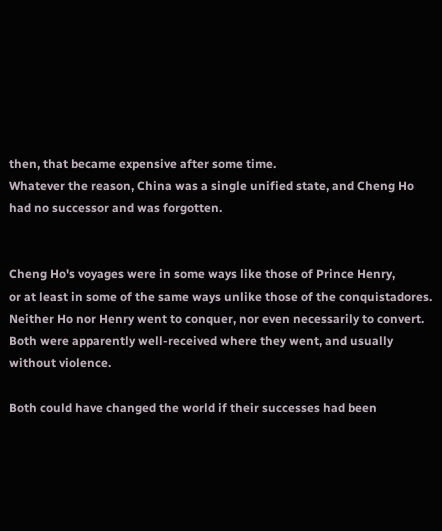then, that became expensive after some time.
Whatever the reason, China was a single unified state, and Cheng Ho
had no successor and was forgotten.


Cheng Ho's voyages were in some ways like those of Prince Henry,
or at least in some of the same ways unlike those of the conquistadores.
Neither Ho nor Henry went to conquer, nor even necessarily to convert.
Both were apparently well-received where they went, and usually
without violence.

Both could have changed the world if their successes had been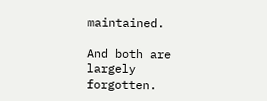maintained.

And both are largely forgotten.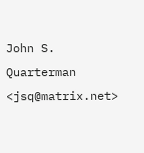John S. Quarterman <jsq@matrix.net>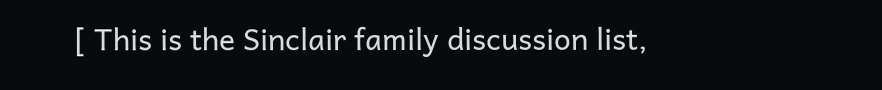[ This is the Sinclair family discussion list,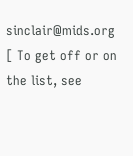sinclair@mids.org
[ To get off or on the list, see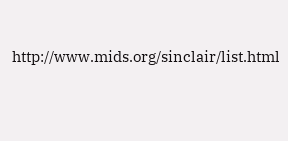http://www.mids.org/sinclair/list.html